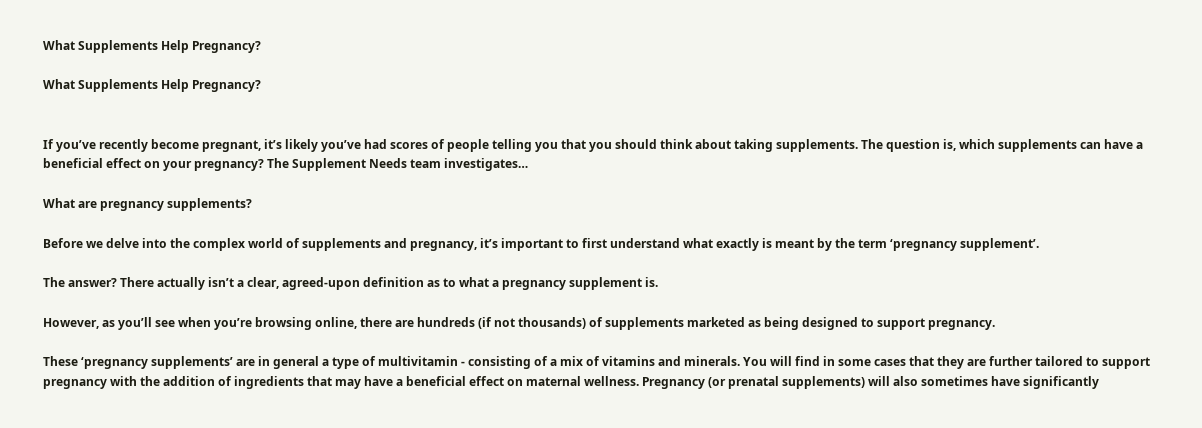What Supplements Help Pregnancy?

What Supplements Help Pregnancy?


If you’ve recently become pregnant, it’s likely you’ve had scores of people telling you that you should think about taking supplements. The question is, which supplements can have a beneficial effect on your pregnancy? The Supplement Needs team investigates…

What are pregnancy supplements?

Before we delve into the complex world of supplements and pregnancy, it’s important to first understand what exactly is meant by the term ‘pregnancy supplement’.

The answer? There actually isn’t a clear, agreed-upon definition as to what a pregnancy supplement is.

However, as you’ll see when you’re browsing online, there are hundreds (if not thousands) of supplements marketed as being designed to support pregnancy.

These ‘pregnancy supplements’ are in general a type of multivitamin - consisting of a mix of vitamins and minerals. You will find in some cases that they are further tailored to support pregnancy with the addition of ingredients that may have a beneficial effect on maternal wellness. Pregnancy (or prenatal supplements) will also sometimes have significantly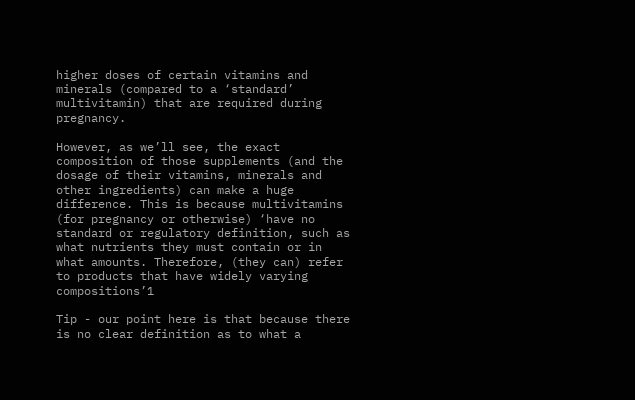higher doses of certain vitamins and minerals (compared to a ‘standard’ multivitamin) that are required during pregnancy.

However, as we’ll see, the exact composition of those supplements (and the dosage of their vitamins, minerals and other ingredients) can make a huge difference. This is because multivitamins (for pregnancy or otherwise) ‘have no standard or regulatory definition, such as what nutrients they must contain or in what amounts. Therefore, (they can) refer to products that have widely varying compositions’1

Tip - our point here is that because there is no clear definition as to what a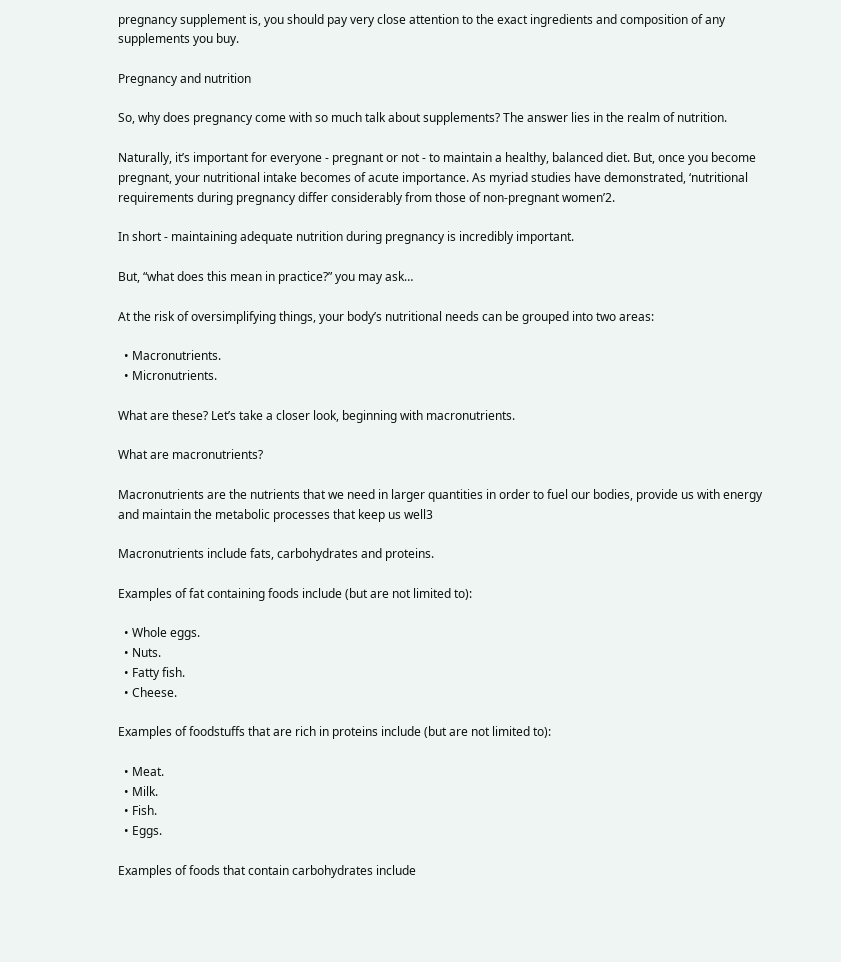pregnancy supplement is, you should pay very close attention to the exact ingredients and composition of any supplements you buy.

Pregnancy and nutrition

So, why does pregnancy come with so much talk about supplements? The answer lies in the realm of nutrition.

Naturally, it’s important for everyone - pregnant or not - to maintain a healthy, balanced diet. But, once you become pregnant, your nutritional intake becomes of acute importance. As myriad studies have demonstrated, ‘nutritional requirements during pregnancy differ considerably from those of non-pregnant women’2.

In short - maintaining adequate nutrition during pregnancy is incredibly important.

But, “what does this mean in practice?” you may ask…

At the risk of oversimplifying things, your body’s nutritional needs can be grouped into two areas:

  • Macronutrients.
  • Micronutrients.

What are these? Let’s take a closer look, beginning with macronutrients.

What are macronutrients?

Macronutrients are the nutrients that we need in larger quantities in order to fuel our bodies, provide us with energy and maintain the metabolic processes that keep us well3

Macronutrients include fats, carbohydrates and proteins.

Examples of fat containing foods include (but are not limited to):

  • Whole eggs.
  • Nuts.
  • Fatty fish.
  • Cheese.

Examples of foodstuffs that are rich in proteins include (but are not limited to):

  • Meat.
  • Milk.
  • Fish.
  • Eggs.

Examples of foods that contain carbohydrates include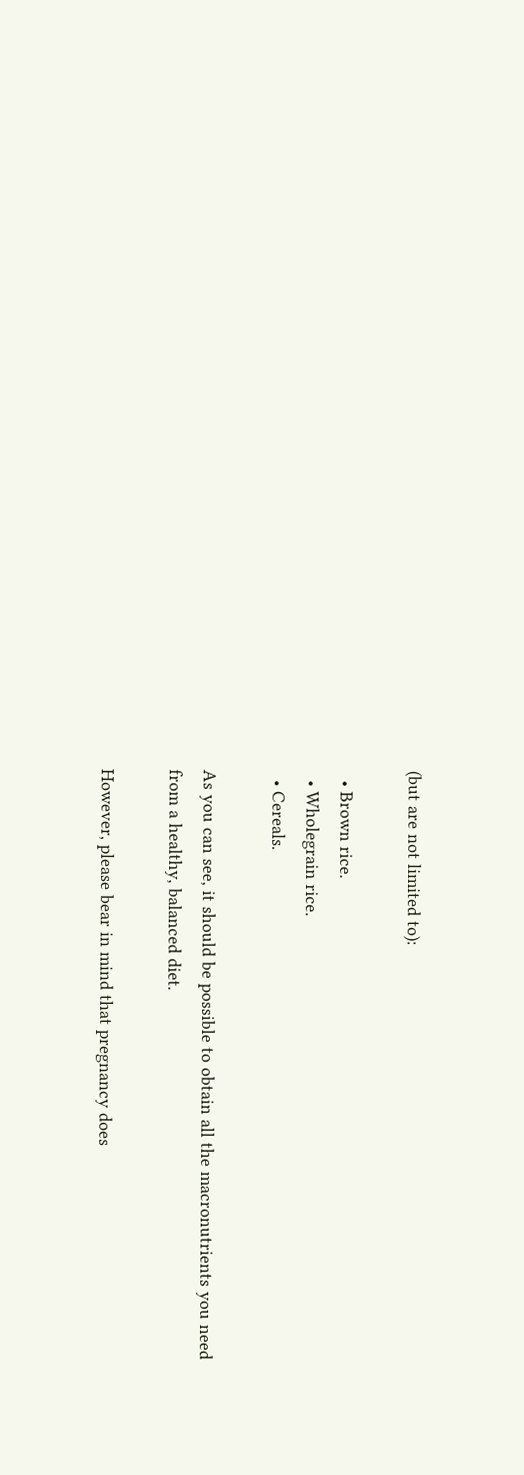(but are not limited to):

  • Brown rice.
  • Wholegrain rice.
  • Cereals.

As you can see, it should be possible to obtain all the macronutrients you need from a healthy, balanced diet.

However, please bear in mind that pregnancy does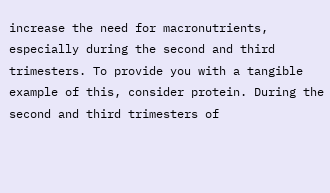increase the need for macronutrients, especially during the second and third trimesters. To provide you with a tangible example of this, consider protein. During the second and third trimesters of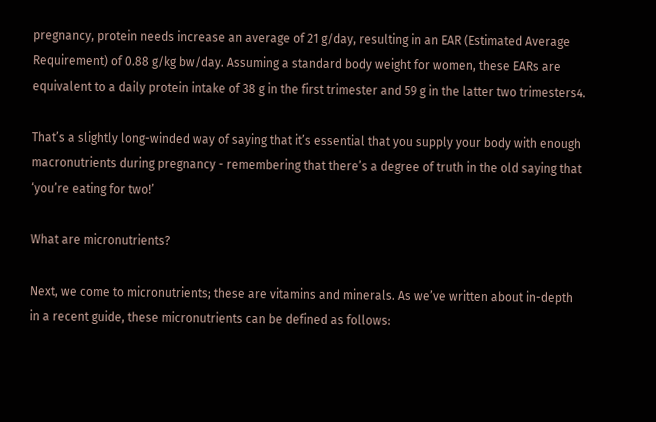pregnancy, protein needs increase an average of 21 g/day, resulting in an EAR (Estimated Average Requirement) of 0.88 g/kg bw/day. Assuming a standard body weight for women, these EARs are equivalent to a daily protein intake of 38 g in the first trimester and 59 g in the latter two trimesters4.

That’s a slightly long-winded way of saying that it’s essential that you supply your body with enough macronutrients during pregnancy - remembering that there’s a degree of truth in the old saying that ‘you’re eating for two!’

What are micronutrients?

Next, we come to micronutrients; these are vitamins and minerals. As we’ve written about in-depth in a recent guide, these micronutrients can be defined as follows: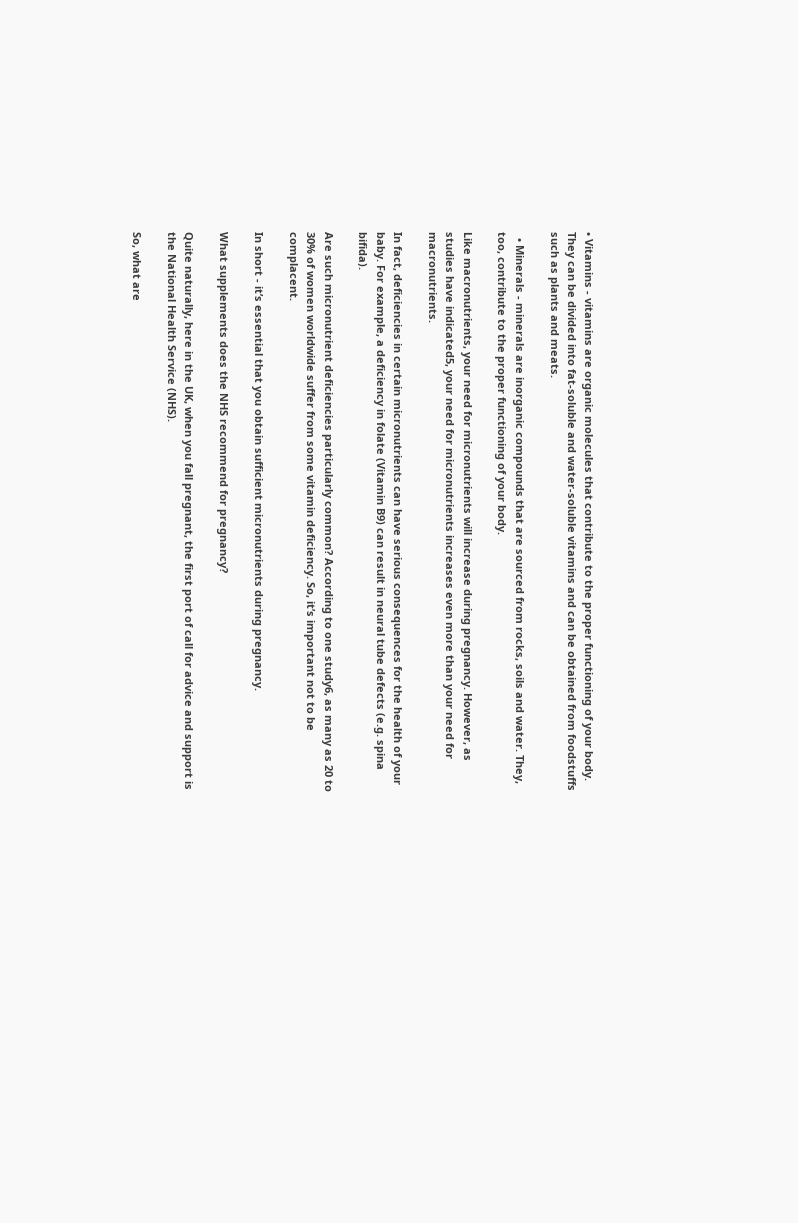• Vitamins - vitamins are organic molecules that contribute to the proper functioning of your body. They can be divided into fat-soluble and water-soluble vitamins and can be obtained from foodstuffs such as plants and meats.

  • Minerals - minerals are inorganic compounds that are sourced from rocks, soils and water. They, too, contribute to the proper functioning of your body.

Like macronutrients, your need for micronutrients will increase during pregnancy. However, as studies have indicated5, your need for micronutrients increases even more than your need for macronutrients.

In fact, deficiencies in certain micronutrients can have serious consequences for the health of your baby. For example, a deficiency in folate (Vitamin B9) can result in neural tube defects (e.g. spina bifida).

Are such micronutrient deficiencies particularly common? According to one study6, as many as 20 to 30% of women worldwide suffer from some vitamin deficiency. So, it’s important not to be complacent.

In short - it’s essential that you obtain sufficient micronutrients during pregnancy.

What supplements does the NHS recommend for pregnancy?

Quite naturally, here in the UK, when you fall pregnant, the first port of call for advice and support is the National Health Service (NHS).

So, what are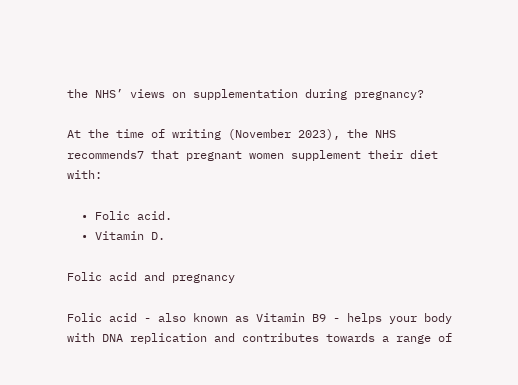the NHS’ views on supplementation during pregnancy?

At the time of writing (November 2023), the NHS recommends7 that pregnant women supplement their diet with:

  • Folic acid.
  • Vitamin D.

Folic acid and pregnancy

Folic acid - also known as Vitamin B9 - helps your body with DNA replication and contributes towards a range of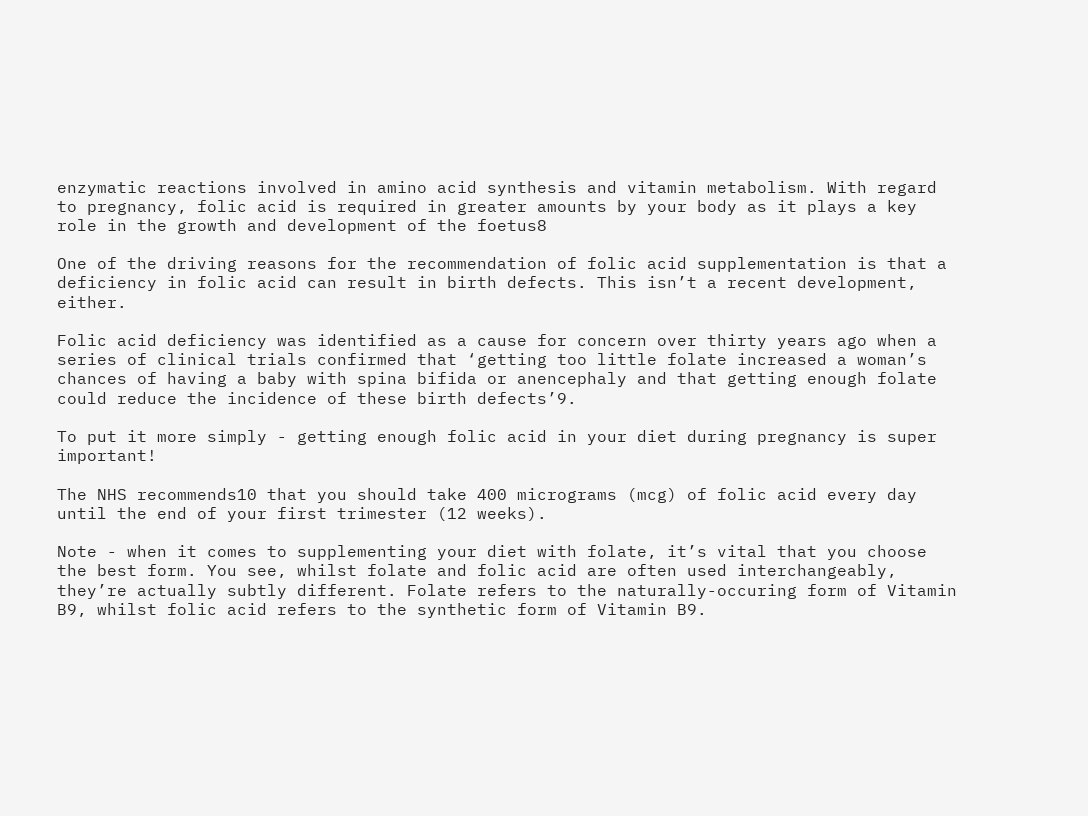enzymatic reactions involved in amino acid synthesis and vitamin metabolism. With regard to pregnancy, folic acid is required in greater amounts by your body as it plays a key role in the growth and development of the foetus8

One of the driving reasons for the recommendation of folic acid supplementation is that a deficiency in folic acid can result in birth defects. This isn’t a recent development, either.

Folic acid deficiency was identified as a cause for concern over thirty years ago when a series of clinical trials confirmed that ‘getting too little folate increased a woman’s chances of having a baby with spina bifida or anencephaly and that getting enough folate could reduce the incidence of these birth defects’9.

To put it more simply - getting enough folic acid in your diet during pregnancy is super important!

The NHS recommends10 that you should take 400 micrograms (mcg) of folic acid every day until the end of your first trimester (12 weeks).

Note - when it comes to supplementing your diet with folate, it’s vital that you choose the best form. You see, whilst folate and folic acid are often used interchangeably, they’re actually subtly different. Folate refers to the naturally-occuring form of Vitamin B9, whilst folic acid refers to the synthetic form of Vitamin B9.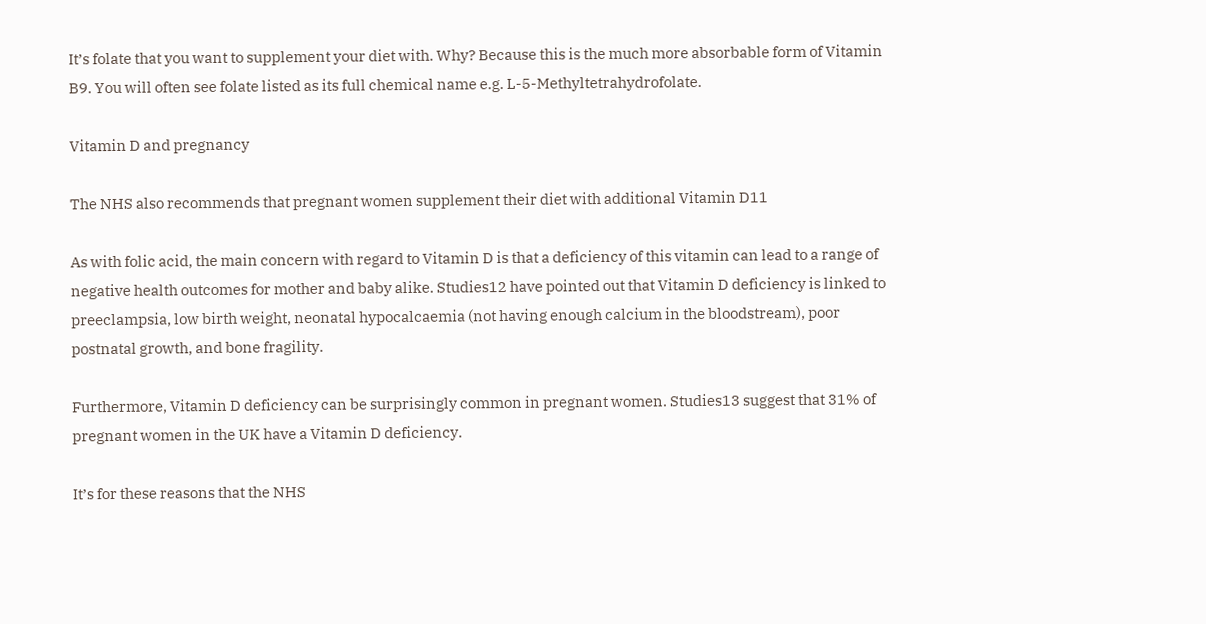It’s folate that you want to supplement your diet with. Why? Because this is the much more absorbable form of Vitamin B9. You will often see folate listed as its full chemical name e.g. L-5-Methyltetrahydrofolate.

Vitamin D and pregnancy

The NHS also recommends that pregnant women supplement their diet with additional Vitamin D11

As with folic acid, the main concern with regard to Vitamin D is that a deficiency of this vitamin can lead to a range of negative health outcomes for mother and baby alike. Studies12 have pointed out that Vitamin D deficiency is linked to preeclampsia, low birth weight, neonatal hypocalcaemia (not having enough calcium in the bloodstream), poor postnatal growth, and bone fragility.

Furthermore, Vitamin D deficiency can be surprisingly common in pregnant women. Studies13 suggest that 31% of pregnant women in the UK have a Vitamin D deficiency.

It’s for these reasons that the NHS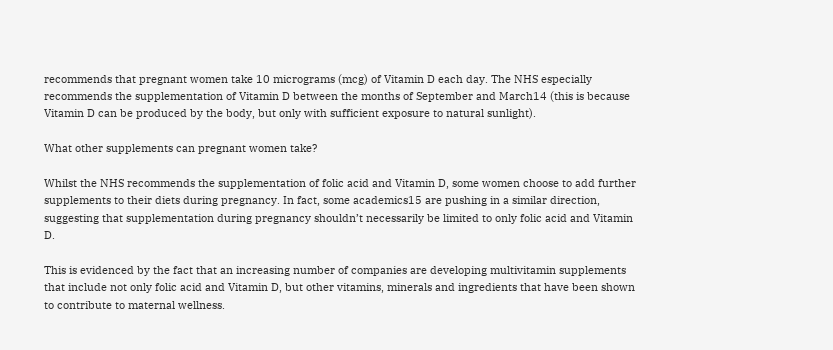recommends that pregnant women take 10 micrograms (mcg) of Vitamin D each day. The NHS especially recommends the supplementation of Vitamin D between the months of September and March14 (this is because Vitamin D can be produced by the body, but only with sufficient exposure to natural sunlight).

What other supplements can pregnant women take?

Whilst the NHS recommends the supplementation of folic acid and Vitamin D, some women choose to add further supplements to their diets during pregnancy. In fact, some academics15 are pushing in a similar direction, suggesting that supplementation during pregnancy shouldn’t necessarily be limited to only folic acid and Vitamin D.

This is evidenced by the fact that an increasing number of companies are developing multivitamin supplements that include not only folic acid and Vitamin D, but other vitamins, minerals and ingredients that have been shown to contribute to maternal wellness.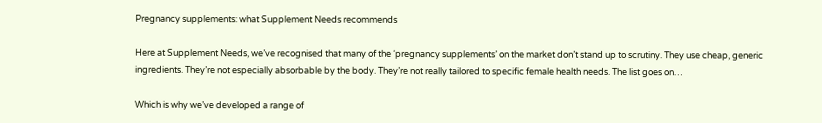Pregnancy supplements: what Supplement Needs recommends

Here at Supplement Needs, we’ve recognised that many of the ‘pregnancy supplements’ on the market don’t stand up to scrutiny. They use cheap, generic ingredients. They’re not especially absorbable by the body. They’re not really tailored to specific female health needs. The list goes on…

Which is why we’ve developed a range of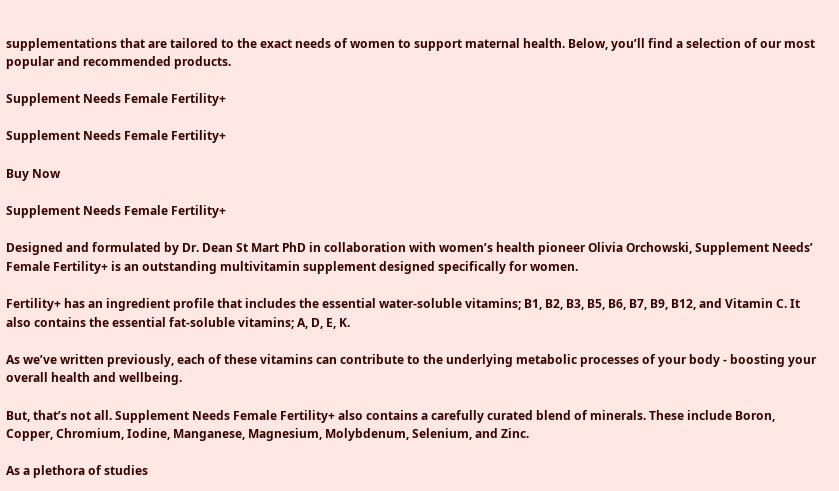supplementations that are tailored to the exact needs of women to support maternal health. Below, you’ll find a selection of our most popular and recommended products.

Supplement Needs Female Fertility+

Supplement Needs Female Fertility+

Buy Now

Supplement Needs Female Fertility+

Designed and formulated by Dr. Dean St Mart PhD in collaboration with women’s health pioneer Olivia Orchowski, Supplement Needs’ Female Fertility+ is an outstanding multivitamin supplement designed specifically for women.

Fertility+ has an ingredient profile that includes the essential water-soluble vitamins; B1, B2, B3, B5, B6, B7, B9, B12, and Vitamin C. It also contains the essential fat-soluble vitamins; A, D, E, K.

As we’ve written previously, each of these vitamins can contribute to the underlying metabolic processes of your body - boosting your overall health and wellbeing.

But, that’s not all. Supplement Needs Female Fertility+ also contains a carefully curated blend of minerals. These include Boron, Copper, Chromium, Iodine, Manganese, Magnesium, Molybdenum, Selenium, and Zinc.

As a plethora of studies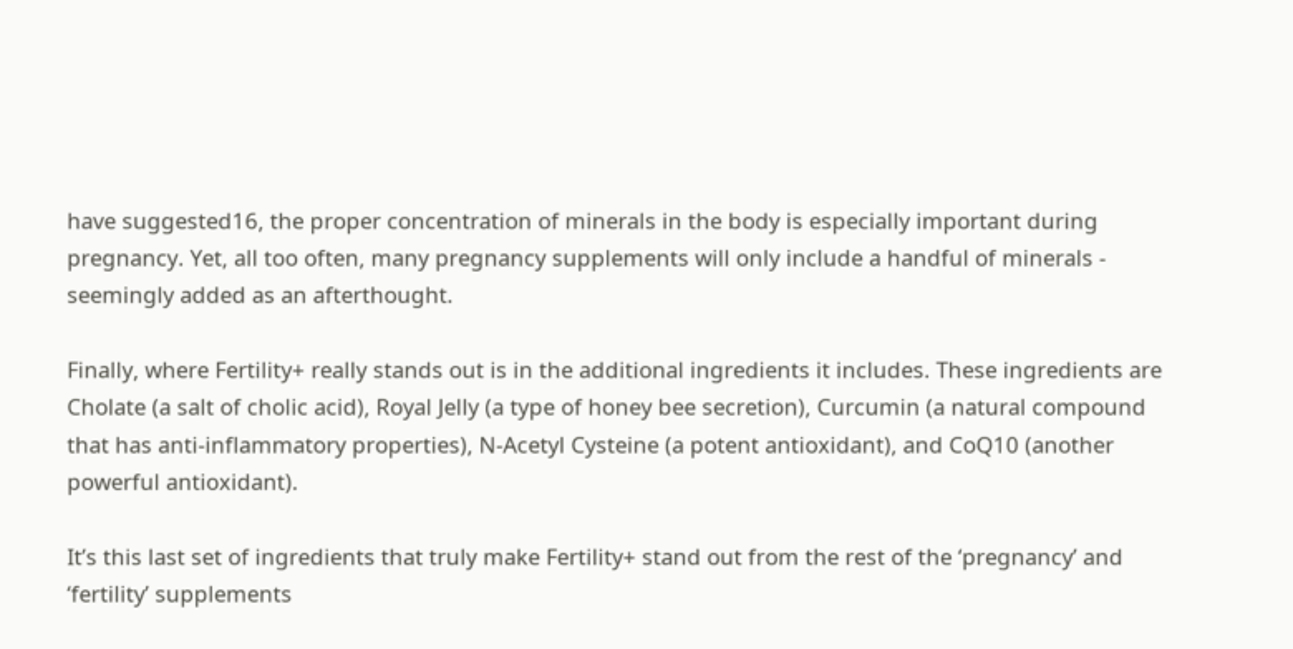have suggested16, the proper concentration of minerals in the body is especially important during pregnancy. Yet, all too often, many pregnancy supplements will only include a handful of minerals - seemingly added as an afterthought.

Finally, where Fertility+ really stands out is in the additional ingredients it includes. These ingredients are Cholate (a salt of cholic acid), Royal Jelly (a type of honey bee secretion), Curcumin (a natural compound that has anti-inflammatory properties), N-Acetyl Cysteine (a potent antioxidant), and CoQ10 (another powerful antioxidant).

It’s this last set of ingredients that truly make Fertility+ stand out from the rest of the ‘pregnancy’ and ‘fertility’ supplements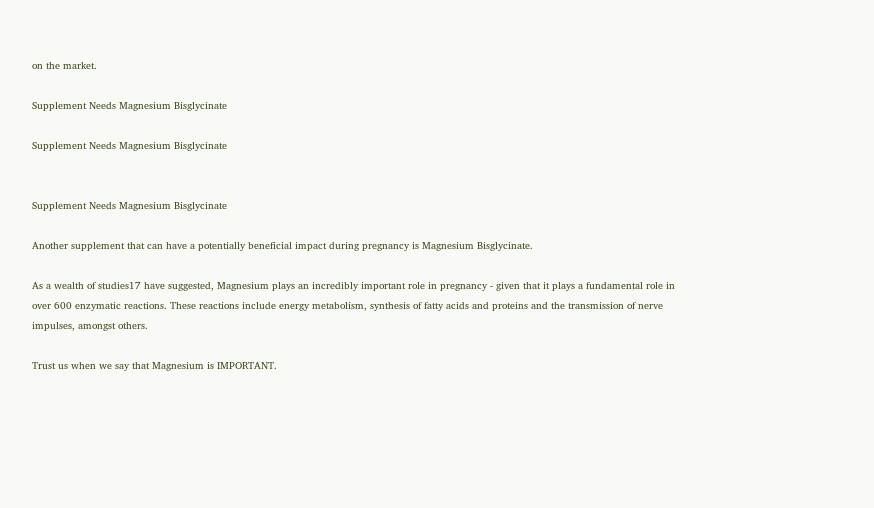on the market.

Supplement Needs Magnesium Bisglycinate

Supplement Needs Magnesium Bisglycinate


Supplement Needs Magnesium Bisglycinate

Another supplement that can have a potentially beneficial impact during pregnancy is Magnesium Bisglycinate.

As a wealth of studies17 have suggested, Magnesium plays an incredibly important role in pregnancy - given that it plays a fundamental role in over 600 enzymatic reactions. These reactions include energy metabolism, synthesis of fatty acids and proteins and the transmission of nerve impulses, amongst others.

Trust us when we say that Magnesium is IMPORTANT.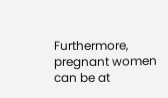Furthermore, pregnant women can be at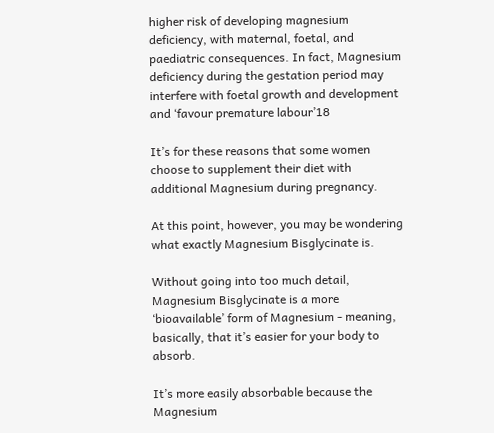higher risk of developing magnesium deficiency, with maternal, foetal, and paediatric consequences. In fact, Magnesium deficiency during the gestation period may interfere with foetal growth and development and ‘favour premature labour’18

It’s for these reasons that some women choose to supplement their diet with additional Magnesium during pregnancy.

At this point, however, you may be wondering what exactly Magnesium Bisglycinate is.

Without going into too much detail, Magnesium Bisglycinate is a more ‘bioavailable’ form of Magnesium - meaning, basically, that it’s easier for your body to absorb.

It’s more easily absorbable because the Magnesium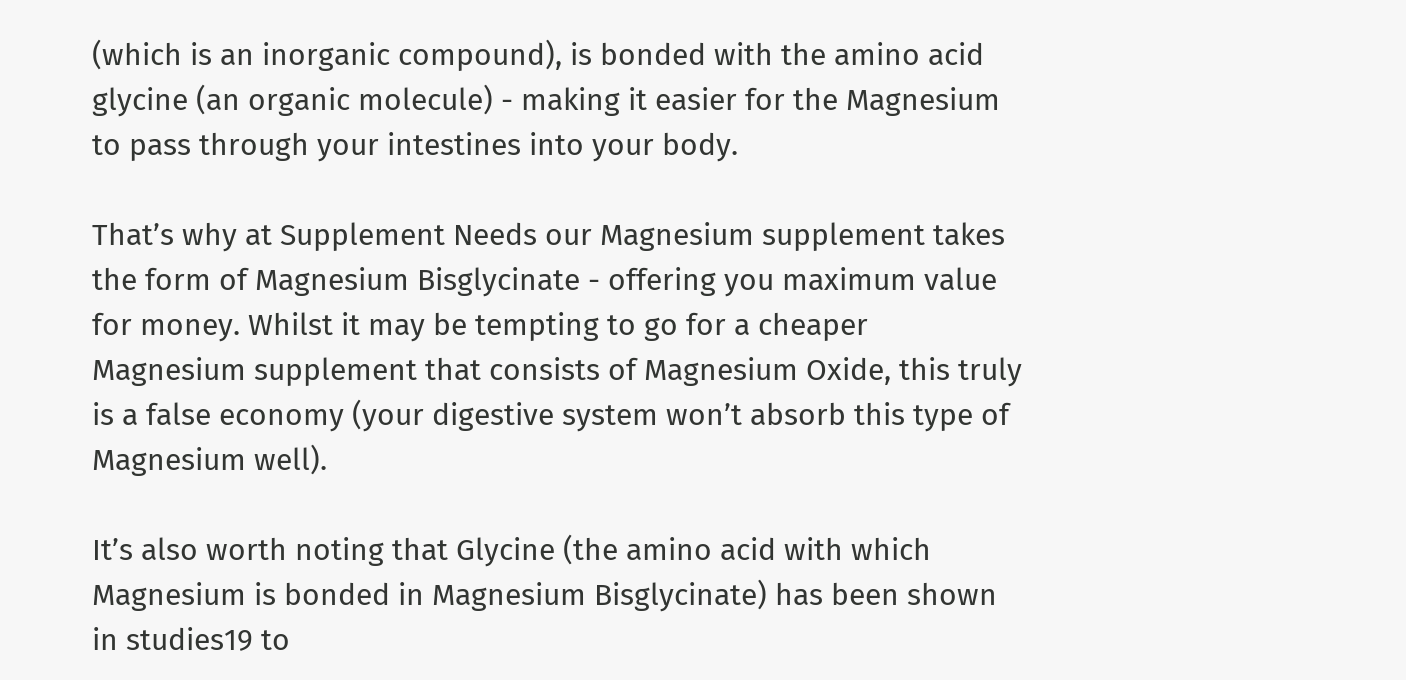(which is an inorganic compound), is bonded with the amino acid glycine (an organic molecule) - making it easier for the Magnesium to pass through your intestines into your body.

That’s why at Supplement Needs our Magnesium supplement takes the form of Magnesium Bisglycinate - offering you maximum value for money. Whilst it may be tempting to go for a cheaper Magnesium supplement that consists of Magnesium Oxide, this truly is a false economy (your digestive system won’t absorb this type of Magnesium well).

It’s also worth noting that Glycine (the amino acid with which Magnesium is bonded in Magnesium Bisglycinate) has been shown in studies19 to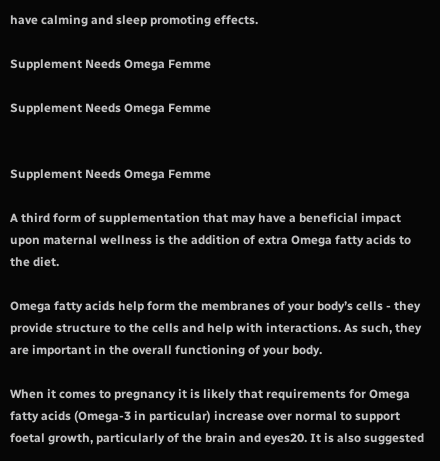have calming and sleep promoting effects.

Supplement Needs Omega Femme

Supplement Needs Omega Femme


Supplement Needs Omega Femme

A third form of supplementation that may have a beneficial impact upon maternal wellness is the addition of extra Omega fatty acids to the diet.

Omega fatty acids help form the membranes of your body’s cells - they provide structure to the cells and help with interactions. As such, they are important in the overall functioning of your body.

When it comes to pregnancy it is likely that requirements for Omega fatty acids (Omega-3 in particular) increase over normal to support foetal growth, particularly of the brain and eyes20. It is also suggested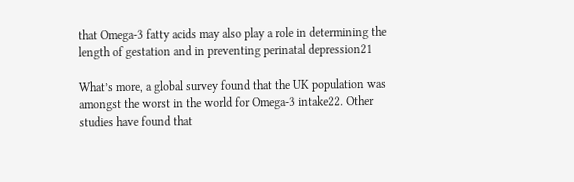that Omega-3 fatty acids may also play a role in determining the length of gestation and in preventing perinatal depression21

What’s more, a global survey found that the UK population was amongst the worst in the world for Omega-3 intake22. Other studies have found that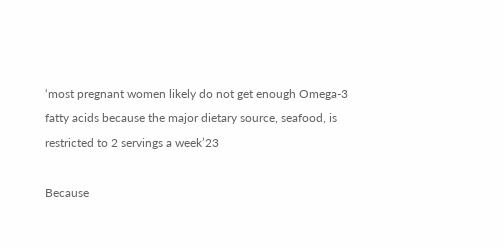‘most pregnant women likely do not get enough Omega-3 fatty acids because the major dietary source, seafood, is restricted to 2 servings a week’23

Because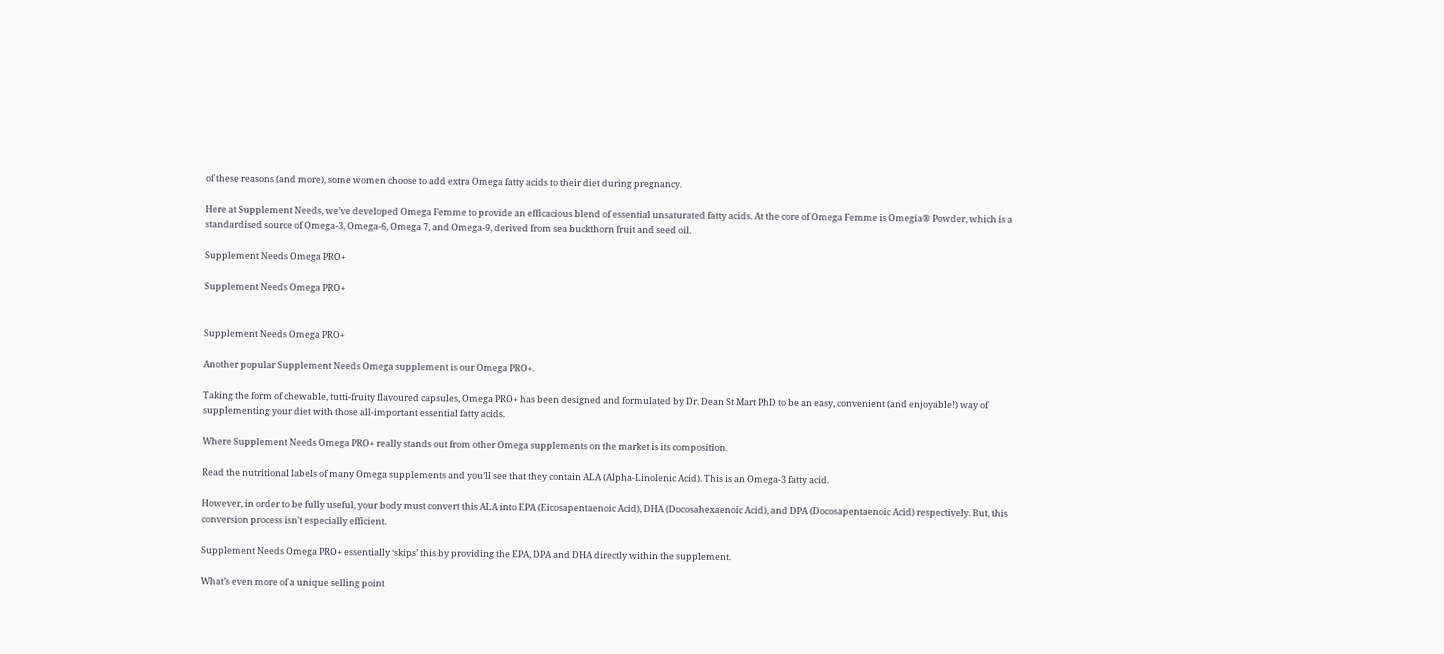of these reasons (and more), some women choose to add extra Omega fatty acids to their diet during pregnancy.

Here at Supplement Needs, we’ve developed Omega Femme to provide an efficacious blend of essential unsaturated fatty acids. At the core of Omega Femme is Omegia® Powder, which is a standardised source of Omega-3, Omega-6, Omega 7, and Omega-9, derived from sea buckthorn fruit and seed oil.

Supplement Needs Omega PRO+

Supplement Needs Omega PRO+


Supplement Needs Omega PRO+

Another popular Supplement Needs Omega supplement is our Omega PRO+.

Taking the form of chewable, tutti-fruity flavoured capsules, Omega PRO+ has been designed and formulated by Dr. Dean St Mart PhD to be an easy, convenient (and enjoyable!) way of supplementing your diet with those all-important essential fatty acids.

Where Supplement Needs Omega PRO+ really stands out from other Omega supplements on the market is its composition.

Read the nutritional labels of many Omega supplements and you’ll see that they contain ALA (Alpha-Linolenic Acid). This is an Omega-3 fatty acid.

However, in order to be fully useful, your body must convert this ALA into EPA (Eicosapentaenoic Acid), DHA (Docosahexaenoic Acid), and DPA (Docosapentaenoic Acid) respectively. But, this conversion process isn’t especially efficient.

Supplement Needs Omega PRO+ essentially ‘skips’ this by providing the EPA, DPA and DHA directly within the supplement.

What’s even more of a unique selling point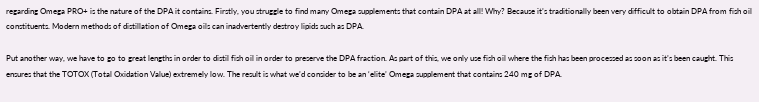regarding Omega PRO+ is the nature of the DPA it contains. Firstly, you struggle to find many Omega supplements that contain DPA at all! Why? Because it’s traditionally been very difficult to obtain DPA from fish oil constituents. Modern methods of distillation of Omega oils can inadvertently destroy lipids such as DPA.

Put another way, we have to go to great lengths in order to distil fish oil in order to preserve the DPA fraction. As part of this, we only use fish oil where the fish has been processed as soon as it’s been caught. This ensures that the TOTOX (Total Oxidation Value) extremely low. The result is what we’d consider to be an ‘elite’ Omega supplement that contains 240 mg of DPA.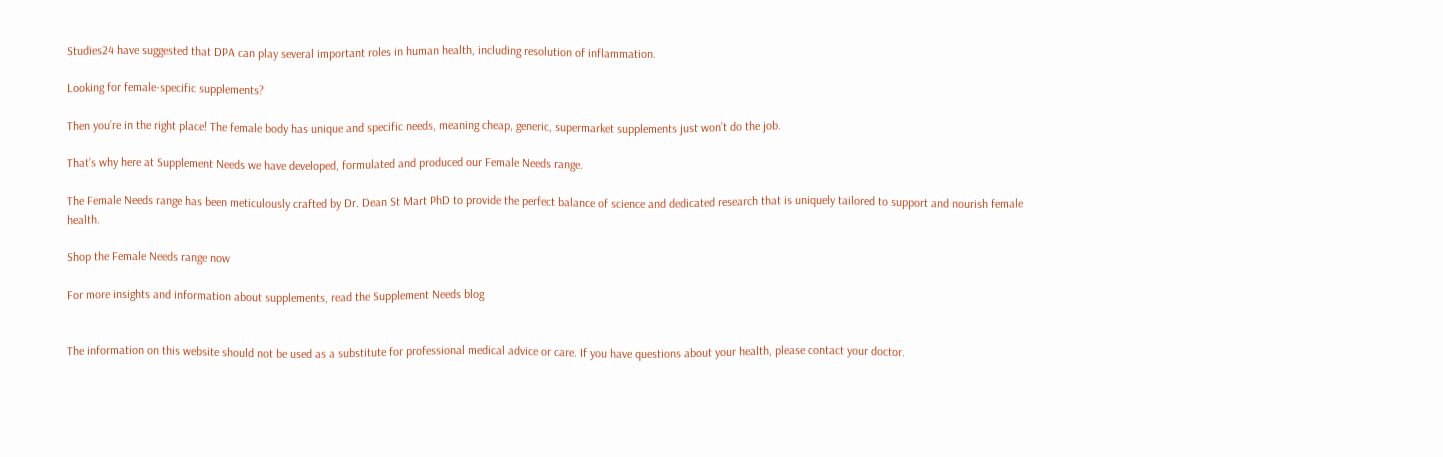Studies24 have suggested that DPA can play several important roles in human health, including resolution of inflammation.

Looking for female-specific supplements?

Then you’re in the right place! The female body has unique and specific needs, meaning cheap, generic, supermarket supplements just won’t do the job.

That’s why here at Supplement Needs we have developed, formulated and produced our Female Needs range.

The Female Needs range has been meticulously crafted by Dr. Dean St Mart PhD to provide the perfect balance of science and dedicated research that is uniquely tailored to support and nourish female health.

Shop the Female Needs range now

For more insights and information about supplements, read the Supplement Needs blog


The information on this website should not be used as a substitute for professional medical advice or care. If you have questions about your health, please contact your doctor.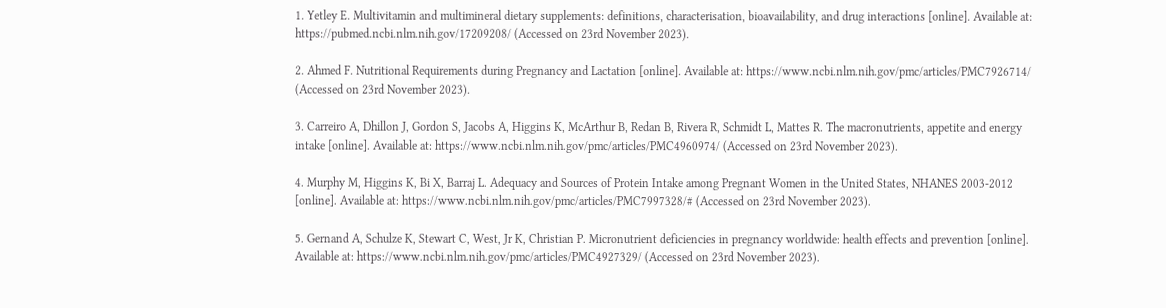1. Yetley E. Multivitamin and multimineral dietary supplements: definitions, characterisation, bioavailability, and drug interactions [online]. Available at: https://pubmed.ncbi.nlm.nih.gov/17209208/ (Accessed on 23rd November 2023).

2. Ahmed F. Nutritional Requirements during Pregnancy and Lactation [online]. Available at: https://www.ncbi.nlm.nih.gov/pmc/articles/PMC7926714/ (Accessed on 23rd November 2023).

3. Carreiro A, Dhillon J, Gordon S, Jacobs A, Higgins K, McArthur B, Redan B, Rivera R, Schmidt L, Mattes R. The macronutrients, appetite and energy intake [online]. Available at: https://www.ncbi.nlm.nih.gov/pmc/articles/PMC4960974/ (Accessed on 23rd November 2023).

4. Murphy M, Higgins K, Bi X, Barraj L. Adequacy and Sources of Protein Intake among Pregnant Women in the United States, NHANES 2003-2012 [online]. Available at: https://www.ncbi.nlm.nih.gov/pmc/articles/PMC7997328/# (Accessed on 23rd November 2023).

5. Gernand A, Schulze K, Stewart C, West, Jr K, Christian P. Micronutrient deficiencies in pregnancy worldwide: health effects and prevention [online]. Available at: https://www.ncbi.nlm.nih.gov/pmc/articles/PMC4927329/ (Accessed on 23rd November 2023).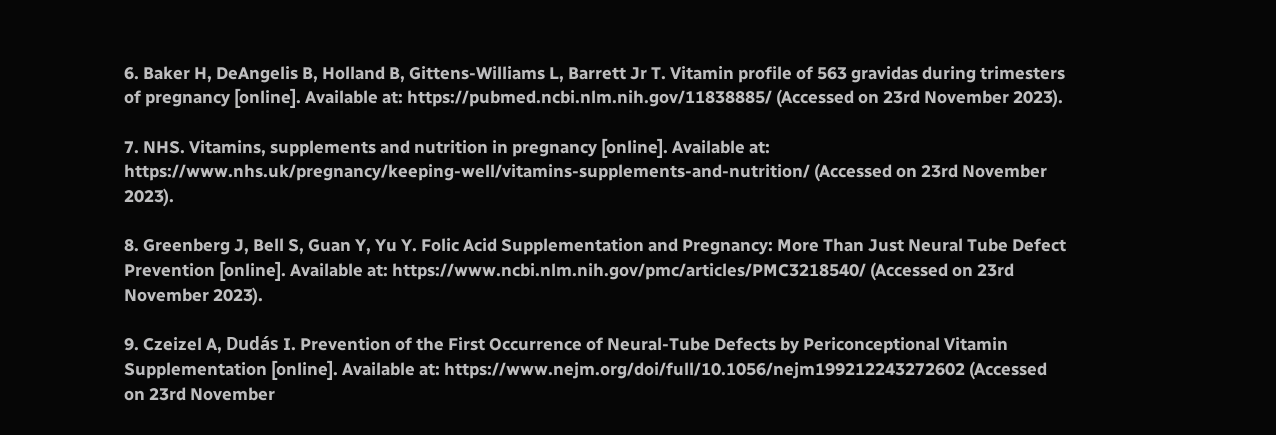6. Baker H, DeAngelis B, Holland B, Gittens-Williams L, Barrett Jr T. Vitamin profile of 563 gravidas during trimesters of pregnancy [online]. Available at: https://pubmed.ncbi.nlm.nih.gov/11838885/ (Accessed on 23rd November 2023).

7. NHS. Vitamins, supplements and nutrition in pregnancy [online]. Available at: https://www.nhs.uk/pregnancy/keeping-well/vitamins-supplements-and-nutrition/ (Accessed on 23rd November 2023).

8. Greenberg J, Bell S, Guan Y, Yu Y. Folic Acid Supplementation and Pregnancy: More Than Just Neural Tube Defect Prevention [online]. Available at: https://www.ncbi.nlm.nih.gov/pmc/articles/PMC3218540/ (Accessed on 23rd November 2023).

9. Czeizel A, Dudás I. Prevention of the First Occurrence of Neural-Tube Defects by Periconceptional Vitamin Supplementation [online]. Available at: https://www.nejm.org/doi/full/10.1056/nejm199212243272602 (Accessed on 23rd November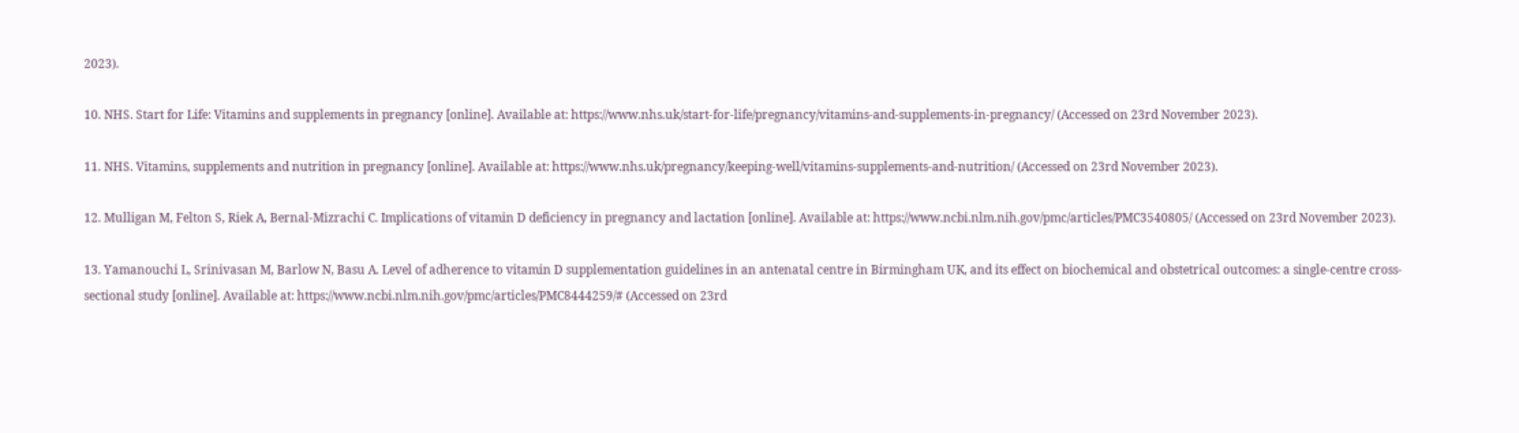2023).

10. NHS. Start for Life: Vitamins and supplements in pregnancy [online]. Available at: https://www.nhs.uk/start-for-life/pregnancy/vitamins-and-supplements-in-pregnancy/ (Accessed on 23rd November 2023).

11. NHS. Vitamins, supplements and nutrition in pregnancy [online]. Available at: https://www.nhs.uk/pregnancy/keeping-well/vitamins-supplements-and-nutrition/ (Accessed on 23rd November 2023).

12. Mulligan M, Felton S, Riek A, Bernal-Mizrachi C. Implications of vitamin D deficiency in pregnancy and lactation [online]. Available at: https://www.ncbi.nlm.nih.gov/pmc/articles/PMC3540805/ (Accessed on 23rd November 2023).

13. Yamanouchi L, Srinivasan M, Barlow N, Basu A. Level of adherence to vitamin D supplementation guidelines in an antenatal centre in Birmingham UK, and its effect on biochemical and obstetrical outcomes: a single-centre cross-sectional study [online]. Available at: https://www.ncbi.nlm.nih.gov/pmc/articles/PMC8444259/# (Accessed on 23rd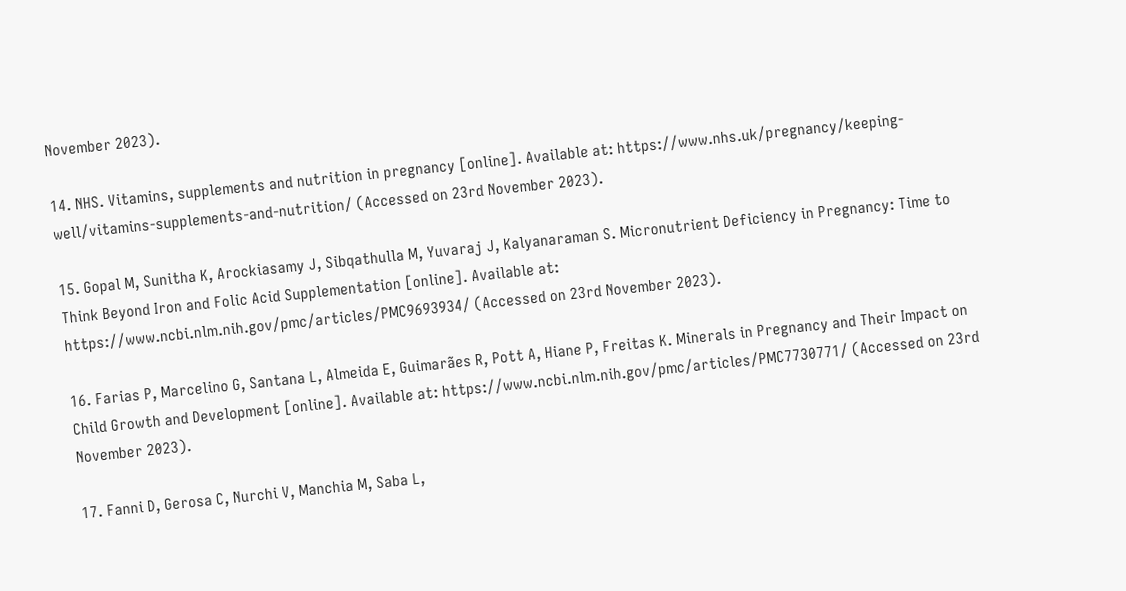November 2023).

14. NHS. Vitamins, supplements and nutrition in pregnancy [online]. Available at: https://www.nhs.uk/pregnancy/keeping-well/vitamins-supplements-and-nutrition/ (Accessed on 23rd November 2023).

15. Gopal M, Sunitha K, Arockiasamy J, Sibqathulla M, Yuvaraj J, Kalyanaraman S. Micronutrient Deficiency in Pregnancy: Time to Think Beyond Iron and Folic Acid Supplementation [online]. Available at: https://www.ncbi.nlm.nih.gov/pmc/articles/PMC9693934/ (Accessed on 23rd November 2023).

16. Farias P, Marcelino G, Santana L, Almeida E, Guimarães R, Pott A, Hiane P, Freitas K. Minerals in Pregnancy and Their Impact on Child Growth and Development [online]. Available at: https://www.ncbi.nlm.nih.gov/pmc/articles/PMC7730771/ (Accessed on 23rd November 2023).

17. Fanni D, Gerosa C, Nurchi V, Manchia M, Saba L,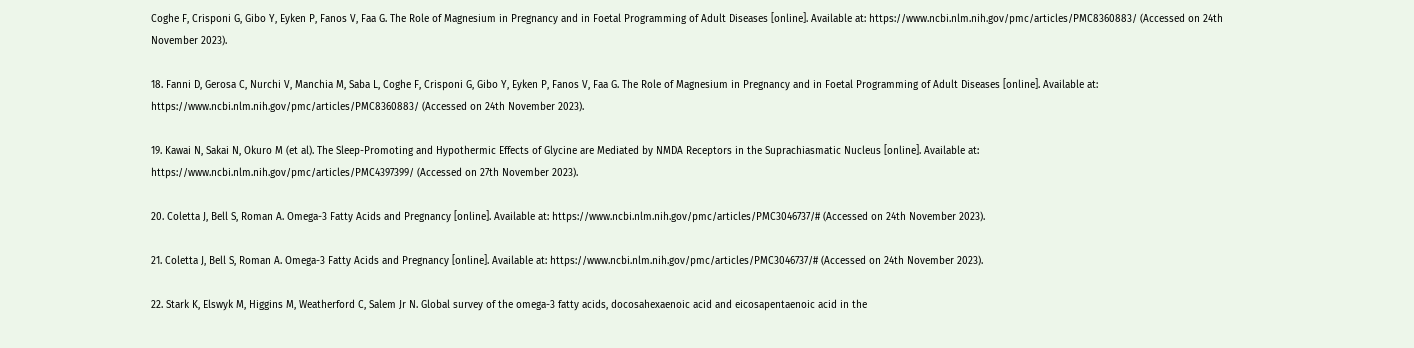Coghe F, Crisponi G, Gibo Y, Eyken P, Fanos V, Faa G. The Role of Magnesium in Pregnancy and in Foetal Programming of Adult Diseases [online]. Available at: https://www.ncbi.nlm.nih.gov/pmc/articles/PMC8360883/ (Accessed on 24th November 2023).

18. Fanni D, Gerosa C, Nurchi V, Manchia M, Saba L, Coghe F, Crisponi G, Gibo Y, Eyken P, Fanos V, Faa G. The Role of Magnesium in Pregnancy and in Foetal Programming of Adult Diseases [online]. Available at: https://www.ncbi.nlm.nih.gov/pmc/articles/PMC8360883/ (Accessed on 24th November 2023).

19. Kawai N, Sakai N, Okuro M (et al). The Sleep-Promoting and Hypothermic Effects of Glycine are Mediated by NMDA Receptors in the Suprachiasmatic Nucleus [online]. Available at: https://www.ncbi.nlm.nih.gov/pmc/articles/PMC4397399/ (Accessed on 27th November 2023).

20. Coletta J, Bell S, Roman A. Omega-3 Fatty Acids and Pregnancy [online]. Available at: https://www.ncbi.nlm.nih.gov/pmc/articles/PMC3046737/# (Accessed on 24th November 2023).

21. Coletta J, Bell S, Roman A. Omega-3 Fatty Acids and Pregnancy [online]. Available at: https://www.ncbi.nlm.nih.gov/pmc/articles/PMC3046737/# (Accessed on 24th November 2023).

22. Stark K, Elswyk M, Higgins M, Weatherford C, Salem Jr N. Global survey of the omega-3 fatty acids, docosahexaenoic acid and eicosapentaenoic acid in the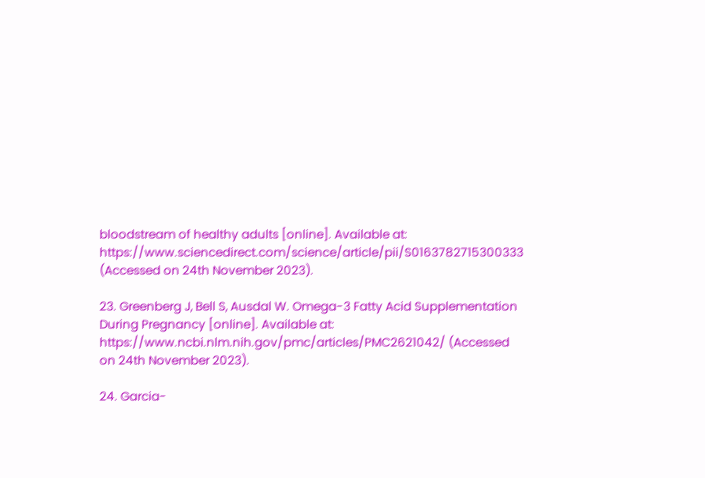bloodstream of healthy adults [online]. Available at: https://www.sciencedirect.com/science/article/pii/S0163782715300333 (Accessed on 24th November 2023).

23. Greenberg J, Bell S, Ausdal W. Omega-3 Fatty Acid Supplementation During Pregnancy [online]. Available at: https://www.ncbi.nlm.nih.gov/pmc/articles/PMC2621042/ (Accessed on 24th November 2023).

24. Garcia-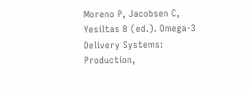Moreno P, Jacobsen C, Yesiltas B (ed.). Omega-3 Delivery Systems: Production,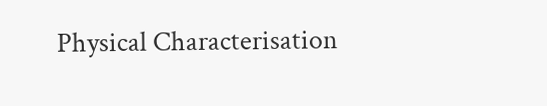Physical Characterisation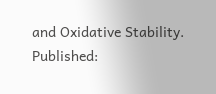and Oxidative Stability. Published: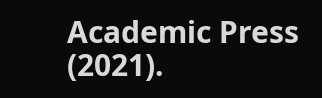Academic Press (2021).